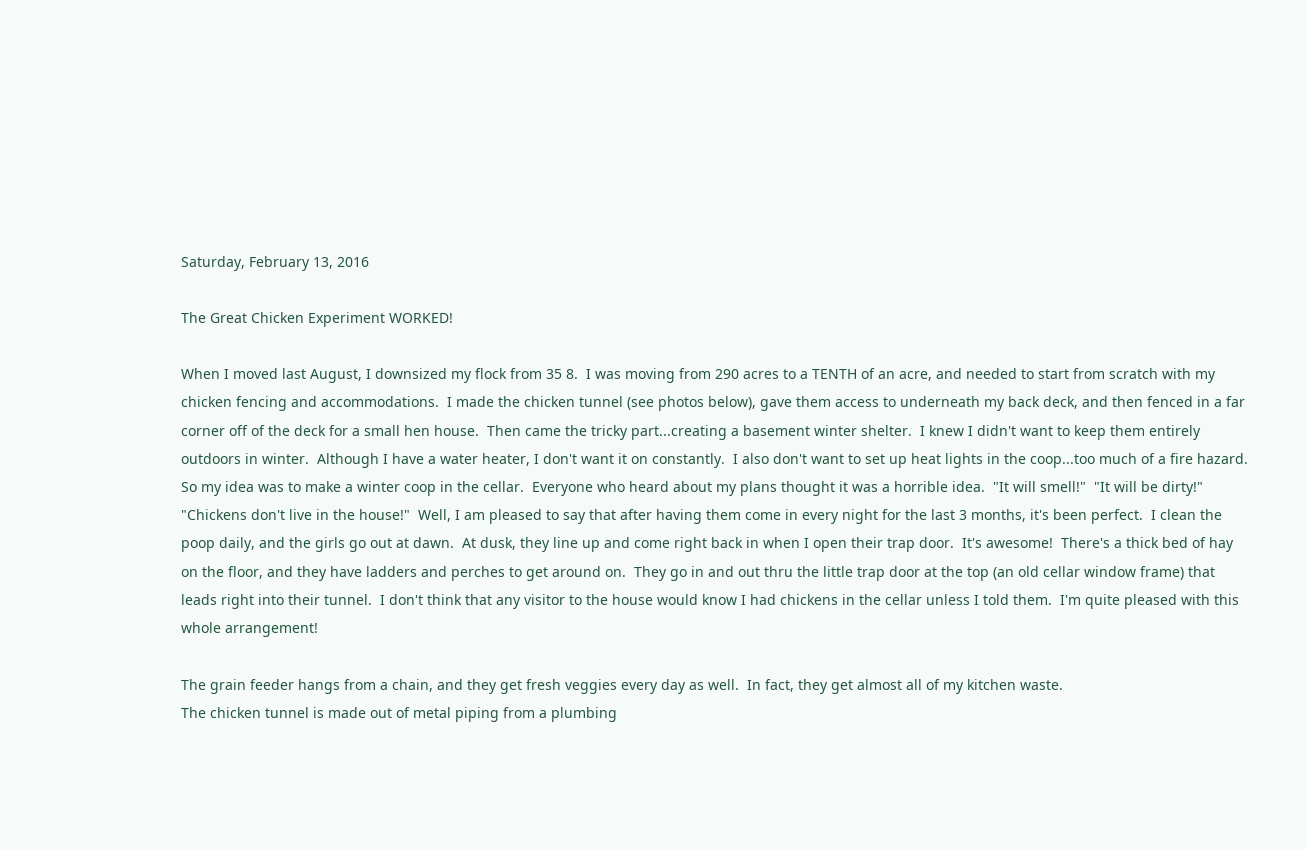Saturday, February 13, 2016

The Great Chicken Experiment WORKED!

When I moved last August, I downsized my flock from 35 8.  I was moving from 290 acres to a TENTH of an acre, and needed to start from scratch with my chicken fencing and accommodations.  I made the chicken tunnel (see photos below), gave them access to underneath my back deck, and then fenced in a far corner off of the deck for a small hen house.  Then came the tricky part...creating a basement winter shelter.  I knew I didn't want to keep them entirely outdoors in winter.  Although I have a water heater, I don't want it on constantly.  I also don't want to set up heat lights in the coop...too much of a fire hazard.  So my idea was to make a winter coop in the cellar.  Everyone who heard about my plans thought it was a horrible idea.  "It will smell!"  "It will be dirty!"  "Chickens don't live in the house!"  Well, I am pleased to say that after having them come in every night for the last 3 months, it's been perfect.  I clean the poop daily, and the girls go out at dawn.  At dusk, they line up and come right back in when I open their trap door.  It's awesome!  There's a thick bed of hay on the floor, and they have ladders and perches to get around on.  They go in and out thru the little trap door at the top (an old cellar window frame) that leads right into their tunnel.  I don't think that any visitor to the house would know I had chickens in the cellar unless I told them.  I'm quite pleased with this whole arrangement!

The grain feeder hangs from a chain, and they get fresh veggies every day as well.  In fact, they get almost all of my kitchen waste.
The chicken tunnel is made out of metal piping from a plumbing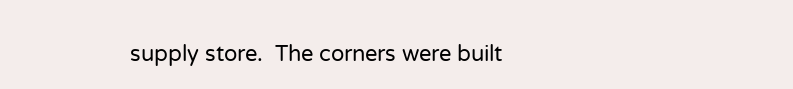supply store.  The corners were built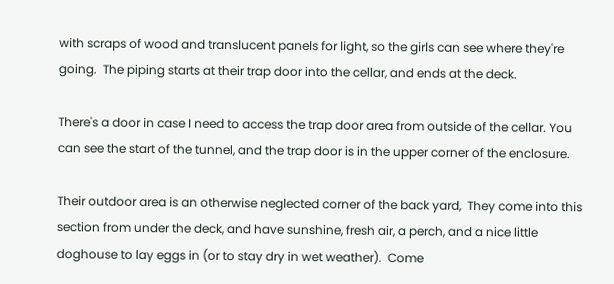with scraps of wood and translucent panels for light, so the girls can see where they're going.  The piping starts at their trap door into the cellar, and ends at the deck.

There's a door in case I need to access the trap door area from outside of the cellar. You can see the start of the tunnel, and the trap door is in the upper corner of the enclosure.

Their outdoor area is an otherwise neglected corner of the back yard,  They come into this section from under the deck, and have sunshine, fresh air, a perch, and a nice little doghouse to lay eggs in (or to stay dry in wet weather).  Come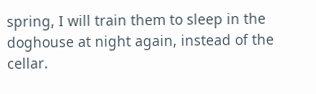spring, I will train them to sleep in the doghouse at night again, instead of the cellar.